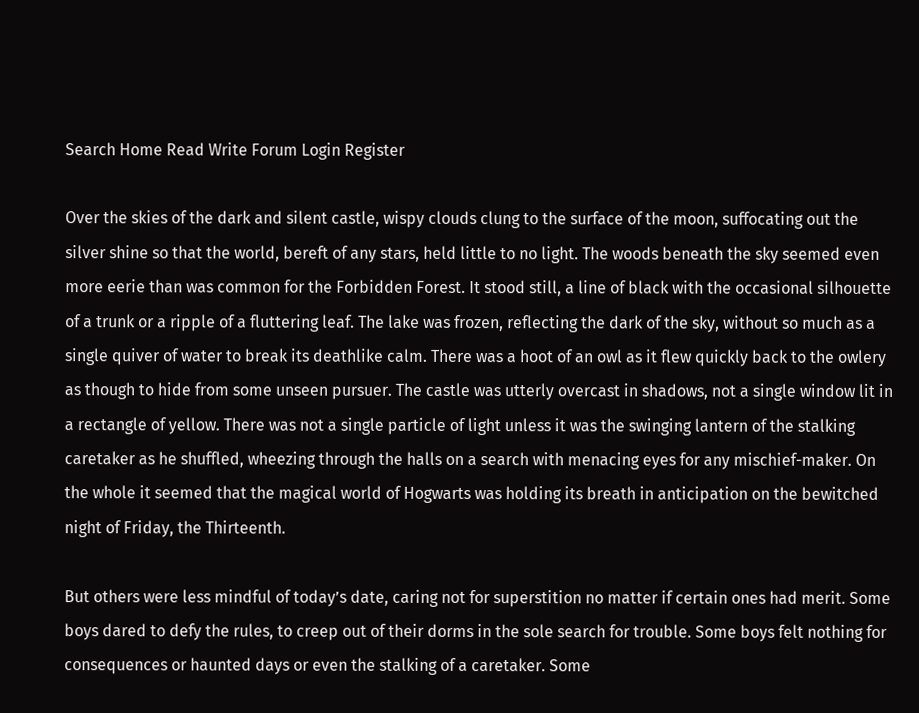Search Home Read Write Forum Login Register

Over the skies of the dark and silent castle, wispy clouds clung to the surface of the moon, suffocating out the silver shine so that the world, bereft of any stars, held little to no light. The woods beneath the sky seemed even more eerie than was common for the Forbidden Forest. It stood still, a line of black with the occasional silhouette of a trunk or a ripple of a fluttering leaf. The lake was frozen, reflecting the dark of the sky, without so much as a single quiver of water to break its deathlike calm. There was a hoot of an owl as it flew quickly back to the owlery as though to hide from some unseen pursuer. The castle was utterly overcast in shadows, not a single window lit in a rectangle of yellow. There was not a single particle of light unless it was the swinging lantern of the stalking caretaker as he shuffled, wheezing through the halls on a search with menacing eyes for any mischief-maker. On the whole it seemed that the magical world of Hogwarts was holding its breath in anticipation on the bewitched night of Friday, the Thirteenth.

But others were less mindful of today’s date, caring not for superstition no matter if certain ones had merit. Some boys dared to defy the rules, to creep out of their dorms in the sole search for trouble. Some boys felt nothing for consequences or haunted days or even the stalking of a caretaker. Some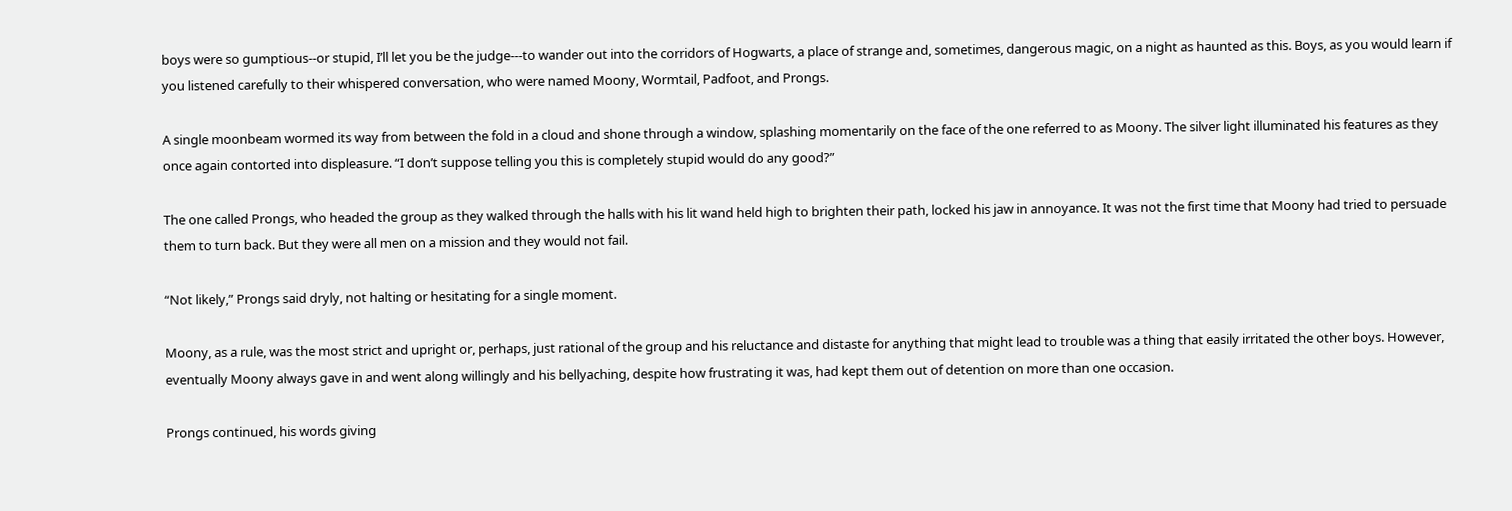boys were so gumptious--or stupid, I’ll let you be the judge---to wander out into the corridors of Hogwarts, a place of strange and, sometimes, dangerous magic, on a night as haunted as this. Boys, as you would learn if you listened carefully to their whispered conversation, who were named Moony, Wormtail, Padfoot, and Prongs.

A single moonbeam wormed its way from between the fold in a cloud and shone through a window, splashing momentarily on the face of the one referred to as Moony. The silver light illuminated his features as they once again contorted into displeasure. “I don’t suppose telling you this is completely stupid would do any good?”

The one called Prongs, who headed the group as they walked through the halls with his lit wand held high to brighten their path, locked his jaw in annoyance. It was not the first time that Moony had tried to persuade them to turn back. But they were all men on a mission and they would not fail.

“Not likely,” Prongs said dryly, not halting or hesitating for a single moment.

Moony, as a rule, was the most strict and upright or, perhaps, just rational of the group and his reluctance and distaste for anything that might lead to trouble was a thing that easily irritated the other boys. However, eventually Moony always gave in and went along willingly and his bellyaching, despite how frustrating it was, had kept them out of detention on more than one occasion.

Prongs continued, his words giving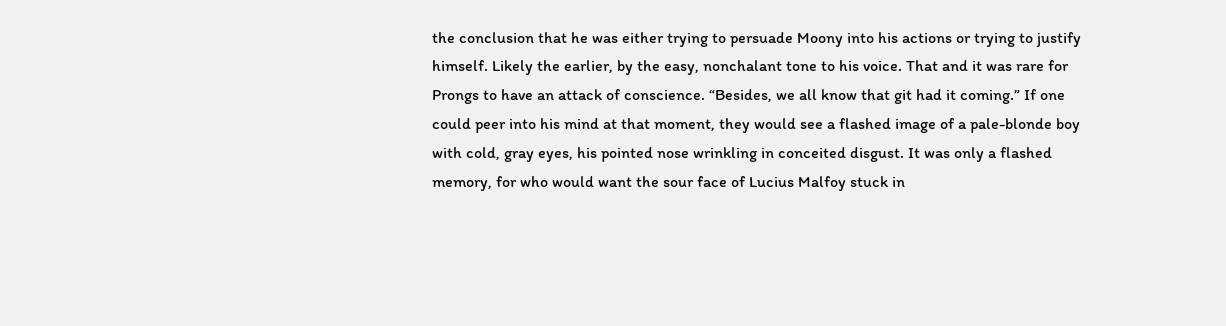the conclusion that he was either trying to persuade Moony into his actions or trying to justify himself. Likely the earlier, by the easy, nonchalant tone to his voice. That and it was rare for Prongs to have an attack of conscience. “Besides, we all know that git had it coming.” If one could peer into his mind at that moment, they would see a flashed image of a pale-blonde boy with cold, gray eyes, his pointed nose wrinkling in conceited disgust. It was only a flashed memory, for who would want the sour face of Lucius Malfoy stuck in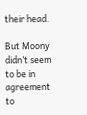their head.

But Moony didn’t seem to be in agreement to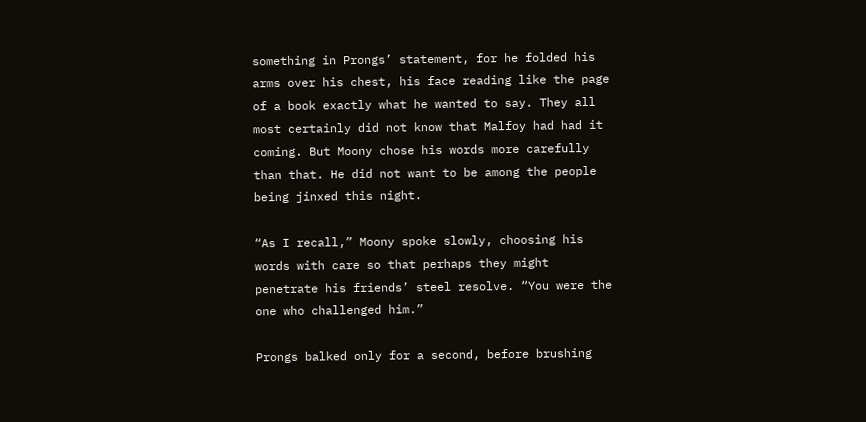something in Prongs’ statement, for he folded his arms over his chest, his face reading like the page of a book exactly what he wanted to say. They all most certainly did not know that Malfoy had had it coming. But Moony chose his words more carefully than that. He did not want to be among the people being jinxed this night.

“As I recall,” Moony spoke slowly, choosing his words with care so that perhaps they might penetrate his friends’ steel resolve. “You were the one who challenged him.”

Prongs balked only for a second, before brushing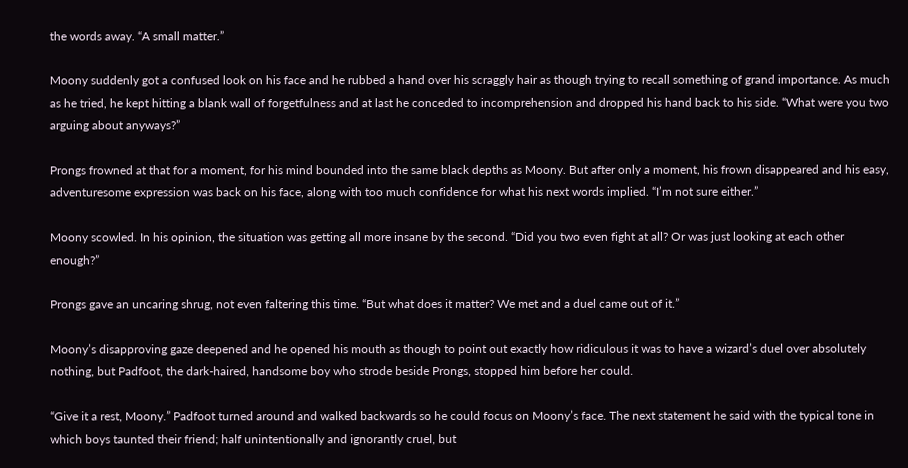the words away. “A small matter.”

Moony suddenly got a confused look on his face and he rubbed a hand over his scraggly hair as though trying to recall something of grand importance. As much as he tried, he kept hitting a blank wall of forgetfulness and at last he conceded to incomprehension and dropped his hand back to his side. “What were you two arguing about anyways?”

Prongs frowned at that for a moment, for his mind bounded into the same black depths as Moony. But after only a moment, his frown disappeared and his easy, adventuresome expression was back on his face, along with too much confidence for what his next words implied. “I’m not sure either.”

Moony scowled. In his opinion, the situation was getting all more insane by the second. “Did you two even fight at all? Or was just looking at each other enough?”

Prongs gave an uncaring shrug, not even faltering this time. “But what does it matter? We met and a duel came out of it.”

Moony’s disapproving gaze deepened and he opened his mouth as though to point out exactly how ridiculous it was to have a wizard’s duel over absolutely nothing, but Padfoot, the dark-haired, handsome boy who strode beside Prongs, stopped him before her could.

“Give it a rest, Moony.” Padfoot turned around and walked backwards so he could focus on Moony’s face. The next statement he said with the typical tone in which boys taunted their friend; half unintentionally and ignorantly cruel, but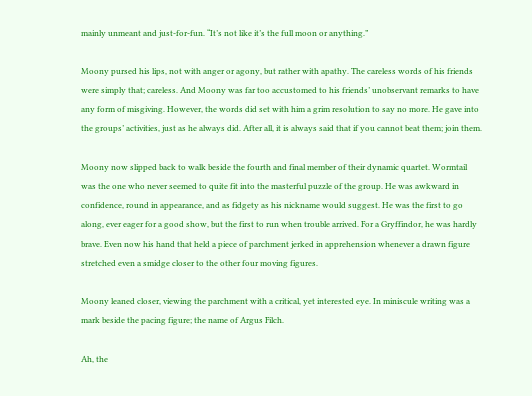mainly unmeant and just-for-fun. “It’s not like it’s the full moon or anything.”

Moony pursed his lips, not with anger or agony, but rather with apathy. The careless words of his friends were simply that; careless. And Moony was far too accustomed to his friends’ unobservant remarks to have any form of misgiving. However, the words did set with him a grim resolution to say no more. He gave into the groups’ activities, just as he always did. After all, it is always said that if you cannot beat them; join them.

Moony now slipped back to walk beside the fourth and final member of their dynamic quartet. Wormtail was the one who never seemed to quite fit into the masterful puzzle of the group. He was awkward in confidence, round in appearance, and as fidgety as his nickname would suggest. He was the first to go along, ever eager for a good show, but the first to run when trouble arrived. For a Gryffindor, he was hardly brave. Even now his hand that held a piece of parchment jerked in apprehension whenever a drawn figure stretched even a smidge closer to the other four moving figures.

Moony leaned closer, viewing the parchment with a critical, yet interested eye. In miniscule writing was a mark beside the pacing figure; the name of Argus Filch.

Ah, the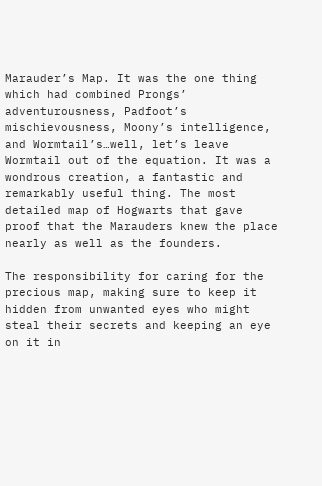Marauder’s Map. It was the one thing which had combined Prongs’ adventurousness, Padfoot’s mischievousness, Moony’s intelligence, and Wormtail’s…well, let’s leave Wormtail out of the equation. It was a wondrous creation, a fantastic and remarkably useful thing. The most detailed map of Hogwarts that gave proof that the Marauders knew the place nearly as well as the founders.

The responsibility for caring for the precious map, making sure to keep it hidden from unwanted eyes who might steal their secrets and keeping an eye on it in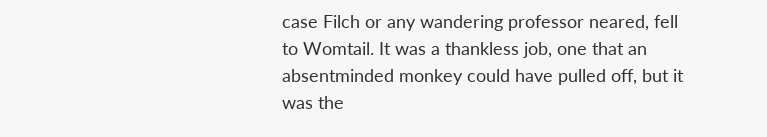case Filch or any wandering professor neared, fell to Womtail. It was a thankless job, one that an absentminded monkey could have pulled off, but it was the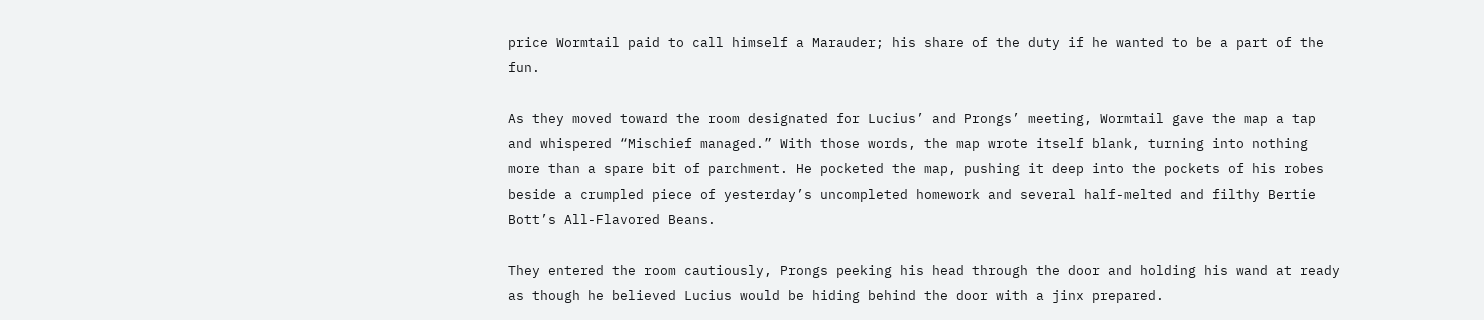price Wormtail paid to call himself a Marauder; his share of the duty if he wanted to be a part of the fun.

As they moved toward the room designated for Lucius’ and Prongs’ meeting, Wormtail gave the map a tap and whispered “Mischief managed.” With those words, the map wrote itself blank, turning into nothing more than a spare bit of parchment. He pocketed the map, pushing it deep into the pockets of his robes beside a crumpled piece of yesterday’s uncompleted homework and several half-melted and filthy Bertie Bott’s All-Flavored Beans.

They entered the room cautiously, Prongs peeking his head through the door and holding his wand at ready as though he believed Lucius would be hiding behind the door with a jinx prepared.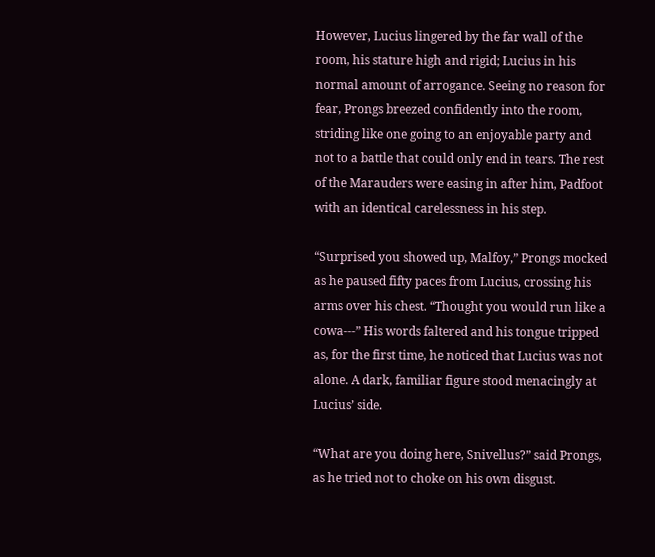However, Lucius lingered by the far wall of the room, his stature high and rigid; Lucius in his normal amount of arrogance. Seeing no reason for fear, Prongs breezed confidently into the room, striding like one going to an enjoyable party and not to a battle that could only end in tears. The rest of the Marauders were easing in after him, Padfoot with an identical carelessness in his step.

“Surprised you showed up, Malfoy,” Prongs mocked as he paused fifty paces from Lucius, crossing his arms over his chest. “Thought you would run like a cowa---” His words faltered and his tongue tripped as, for the first time, he noticed that Lucius was not alone. A dark, familiar figure stood menacingly at Lucius’ side.

“What are you doing here, Snivellus?” said Prongs, as he tried not to choke on his own disgust.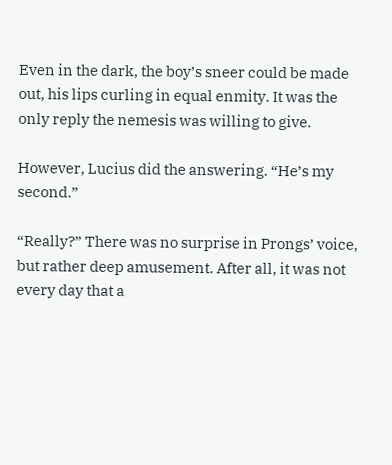Even in the dark, the boy’s sneer could be made out, his lips curling in equal enmity. It was the only reply the nemesis was willing to give.

However, Lucius did the answering. “He’s my second.”

“Really?” There was no surprise in Prongs’ voice, but rather deep amusement. After all, it was not every day that a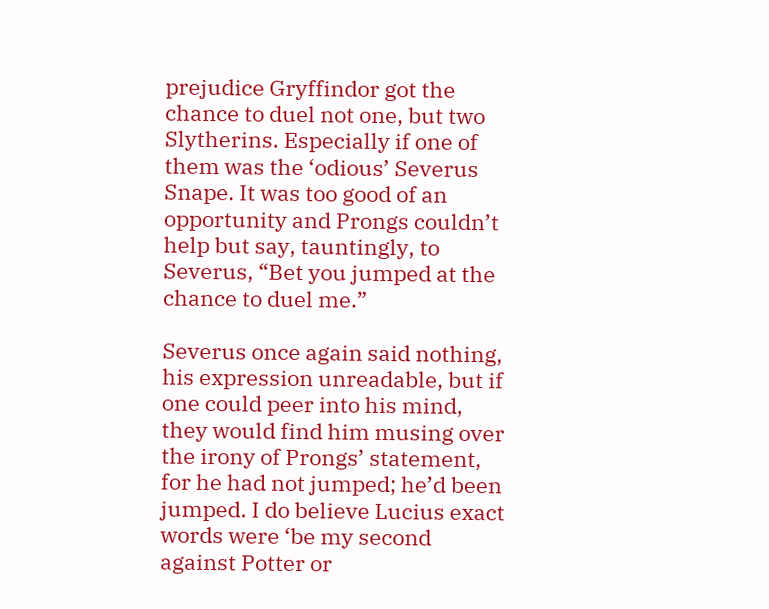prejudice Gryffindor got the chance to duel not one, but two Slytherins. Especially if one of them was the ‘odious’ Severus Snape. It was too good of an opportunity and Prongs couldn’t help but say, tauntingly, to Severus, “Bet you jumped at the chance to duel me.”

Severus once again said nothing, his expression unreadable, but if one could peer into his mind, they would find him musing over the irony of Prongs’ statement, for he had not jumped; he’d been jumped. I do believe Lucius exact words were ‘be my second against Potter or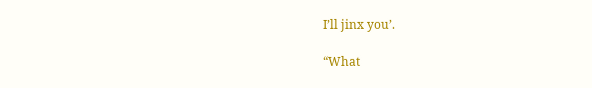I’ll jinx you’.

“What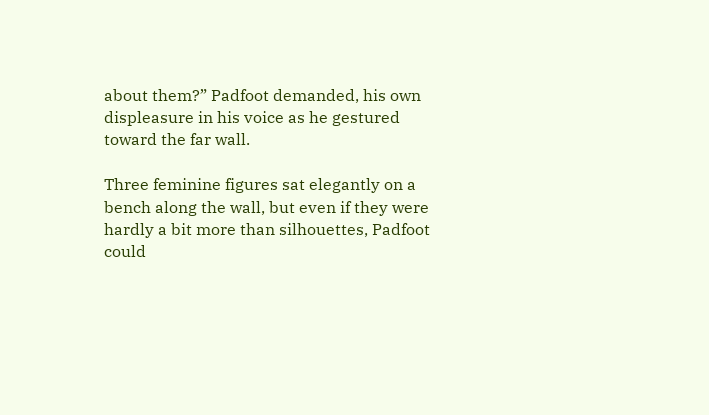about them?” Padfoot demanded, his own displeasure in his voice as he gestured toward the far wall.

Three feminine figures sat elegantly on a bench along the wall, but even if they were hardly a bit more than silhouettes, Padfoot could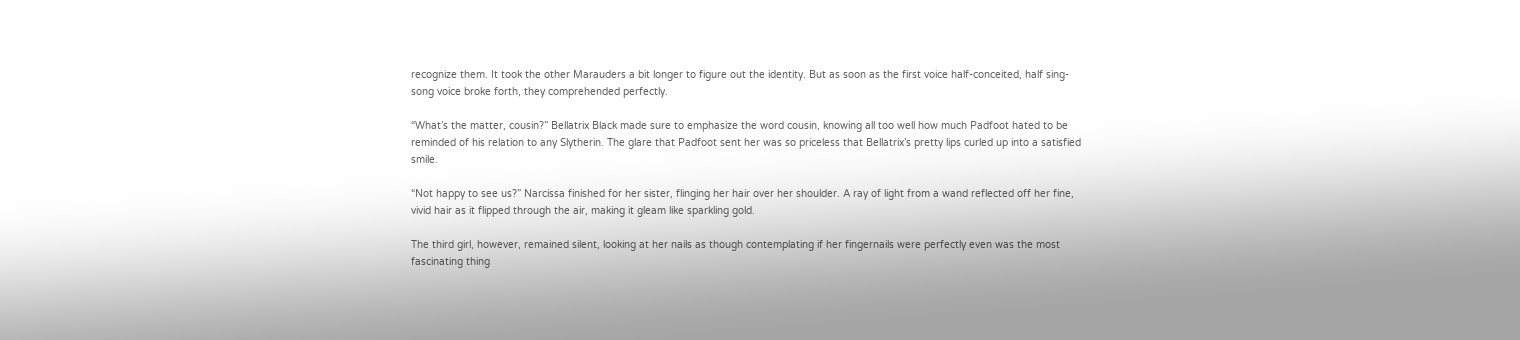recognize them. It took the other Marauders a bit longer to figure out the identity. But as soon as the first voice half-conceited, half sing-song voice broke forth, they comprehended perfectly.

“What’s the matter, cousin?” Bellatrix Black made sure to emphasize the word cousin, knowing all too well how much Padfoot hated to be reminded of his relation to any Slytherin. The glare that Padfoot sent her was so priceless that Bellatrix’s pretty lips curled up into a satisfied smile.

“Not happy to see us?” Narcissa finished for her sister, flinging her hair over her shoulder. A ray of light from a wand reflected off her fine, vivid hair as it flipped through the air, making it gleam like sparkling gold.

The third girl, however, remained silent, looking at her nails as though contemplating if her fingernails were perfectly even was the most fascinating thing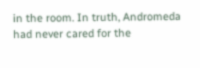in the room. In truth, Andromeda had never cared for the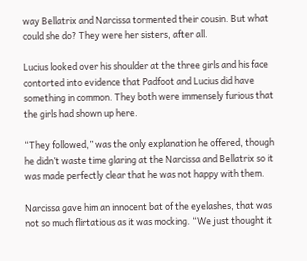way Bellatrix and Narcissa tormented their cousin. But what could she do? They were her sisters, after all.

Lucius looked over his shoulder at the three girls and his face contorted into evidence that Padfoot and Lucius did have something in common. They both were immensely furious that the girls had shown up here.

“They followed,” was the only explanation he offered, though he didn’t waste time glaring at the Narcissa and Bellatrix so it was made perfectly clear that he was not happy with them.

Narcissa gave him an innocent bat of the eyelashes, that was not so much flirtatious as it was mocking. “We just thought it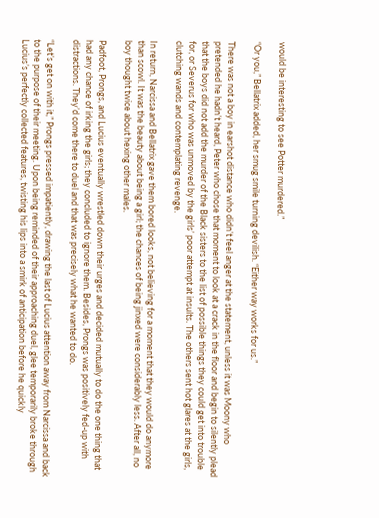would be interesting to see Potter murdered.”

“Or you,” Bellatrix added, her smug smile turning devilish. “Either way works for us.”

There was not a boy in earshot distance who didn’t feel anger at the statement, unless it was Moony who pretended he hadn’t heard, Peter who chose that moment to look at a crack in the floor and begin to silently plead that the boys did not add the murder of the Black sisters to the list of possible things they could get into trouble for, or Severus for who was unmoved by the girls’ poor attempt at insults. The others sent hot glares at the girls, clutching wands and contemplating revenge.

In return, Narcissa and Bellatrix gave them bored looks, not believing for a moment that they would do anymore than scowl. It was the beauty about being a girl; the chances of being jinxed were considerably less. After all, no boy thought twice about hexing other males.

Padfoot, Prongs, and Lucius eventually wrestled down their urges and decided mutually to do the one thing that had any chance of irking the girls; they concluded to ignore them. Besides, Prongs was positively fed-up with distractions. They’d come there to duel and that was precisely what he wanted to do.

“Let’s get on with it,” Prongs pressed impatiently, drawing the last of Lucius attention away from Narcissa and back to the purpose of their meeting. Upon being reminded of their approaching duel, glee temporarily broke through Lucius’s perfectly collected features, twisting his lips into a smirk of anticipation before he quickly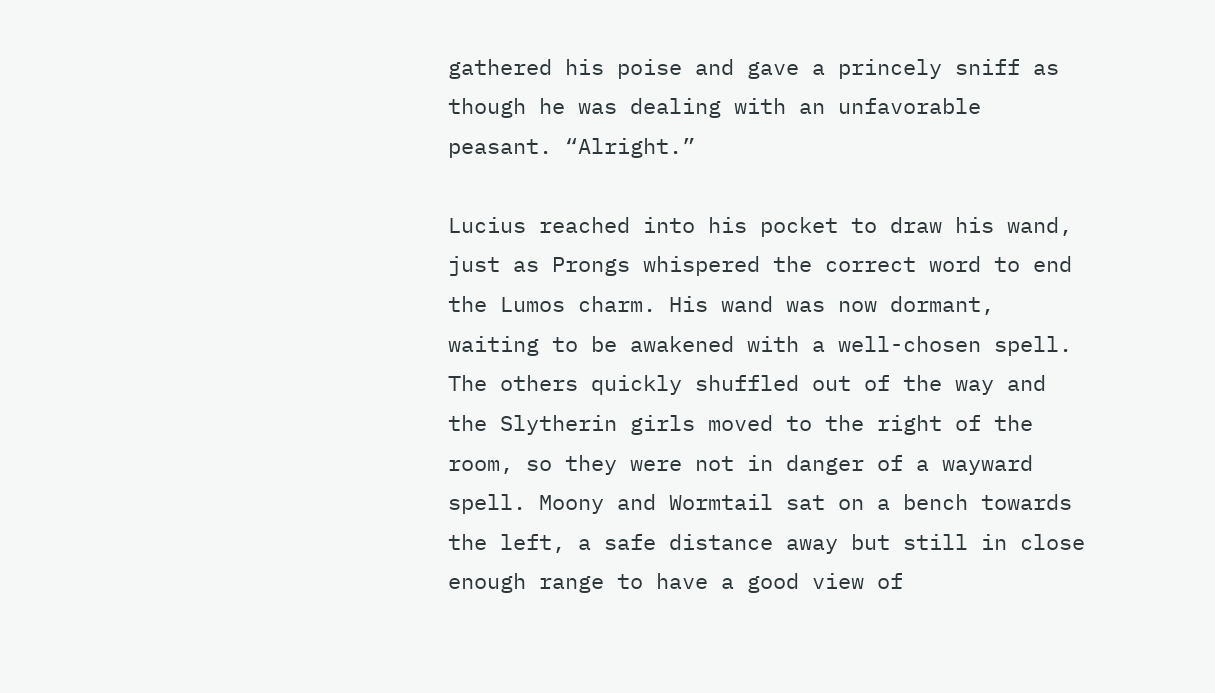gathered his poise and gave a princely sniff as though he was dealing with an unfavorable peasant. “Alright.”

Lucius reached into his pocket to draw his wand, just as Prongs whispered the correct word to end the Lumos charm. His wand was now dormant, waiting to be awakened with a well-chosen spell. The others quickly shuffled out of the way and the Slytherin girls moved to the right of the room, so they were not in danger of a wayward spell. Moony and Wormtail sat on a bench towards the left, a safe distance away but still in close enough range to have a good view of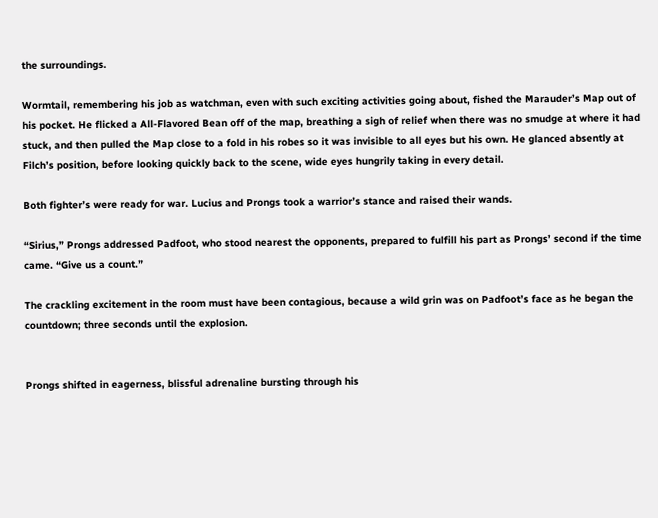the surroundings.

Wormtail, remembering his job as watchman, even with such exciting activities going about, fished the Marauder’s Map out of his pocket. He flicked a All-Flavored Bean off of the map, breathing a sigh of relief when there was no smudge at where it had stuck, and then pulled the Map close to a fold in his robes so it was invisible to all eyes but his own. He glanced absently at Filch’s position, before looking quickly back to the scene, wide eyes hungrily taking in every detail.

Both fighter’s were ready for war. Lucius and Prongs took a warrior’s stance and raised their wands.

“Sirius,” Prongs addressed Padfoot, who stood nearest the opponents, prepared to fulfill his part as Prongs’ second if the time came. “Give us a count.”

The crackling excitement in the room must have been contagious, because a wild grin was on Padfoot’s face as he began the countdown; three seconds until the explosion.


Prongs shifted in eagerness, blissful adrenaline bursting through his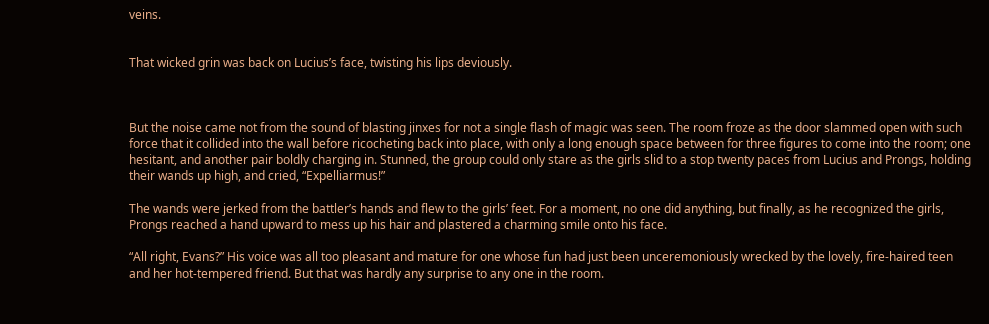veins.


That wicked grin was back on Lucius’s face, twisting his lips deviously.



But the noise came not from the sound of blasting jinxes for not a single flash of magic was seen. The room froze as the door slammed open with such force that it collided into the wall before ricocheting back into place, with only a long enough space between for three figures to come into the room; one hesitant, and another pair boldly charging in. Stunned, the group could only stare as the girls slid to a stop twenty paces from Lucius and Prongs, holding their wands up high, and cried, “Expelliarmus!”

The wands were jerked from the battler’s hands and flew to the girls’ feet. For a moment, no one did anything, but finally, as he recognized the girls, Prongs reached a hand upward to mess up his hair and plastered a charming smile onto his face.

“All right, Evans?” His voice was all too pleasant and mature for one whose fun had just been unceremoniously wrecked by the lovely, fire-haired teen and her hot-tempered friend. But that was hardly any surprise to any one in the room.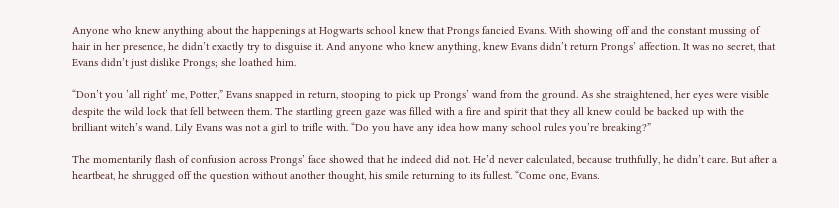Anyone who knew anything about the happenings at Hogwarts school knew that Prongs fancied Evans. With showing off and the constant mussing of hair in her presence, he didn’t exactly try to disguise it. And anyone who knew anything, knew Evans didn’t return Prongs’ affection. It was no secret, that Evans didn’t just dislike Prongs; she loathed him.

“Don’t you ’all right’ me, Potter,” Evans snapped in return, stooping to pick up Prongs’ wand from the ground. As she straightened, her eyes were visible despite the wild lock that fell between them. The startling green gaze was filled with a fire and spirit that they all knew could be backed up with the brilliant witch’s wand. Lily Evans was not a girl to trifle with. “Do you have any idea how many school rules you’re breaking?”

The momentarily flash of confusion across Prongs’ face showed that he indeed did not. He’d never calculated, because truthfully, he didn’t care. But after a heartbeat, he shrugged off the question without another thought, his smile returning to its fullest. “Come one, Evans.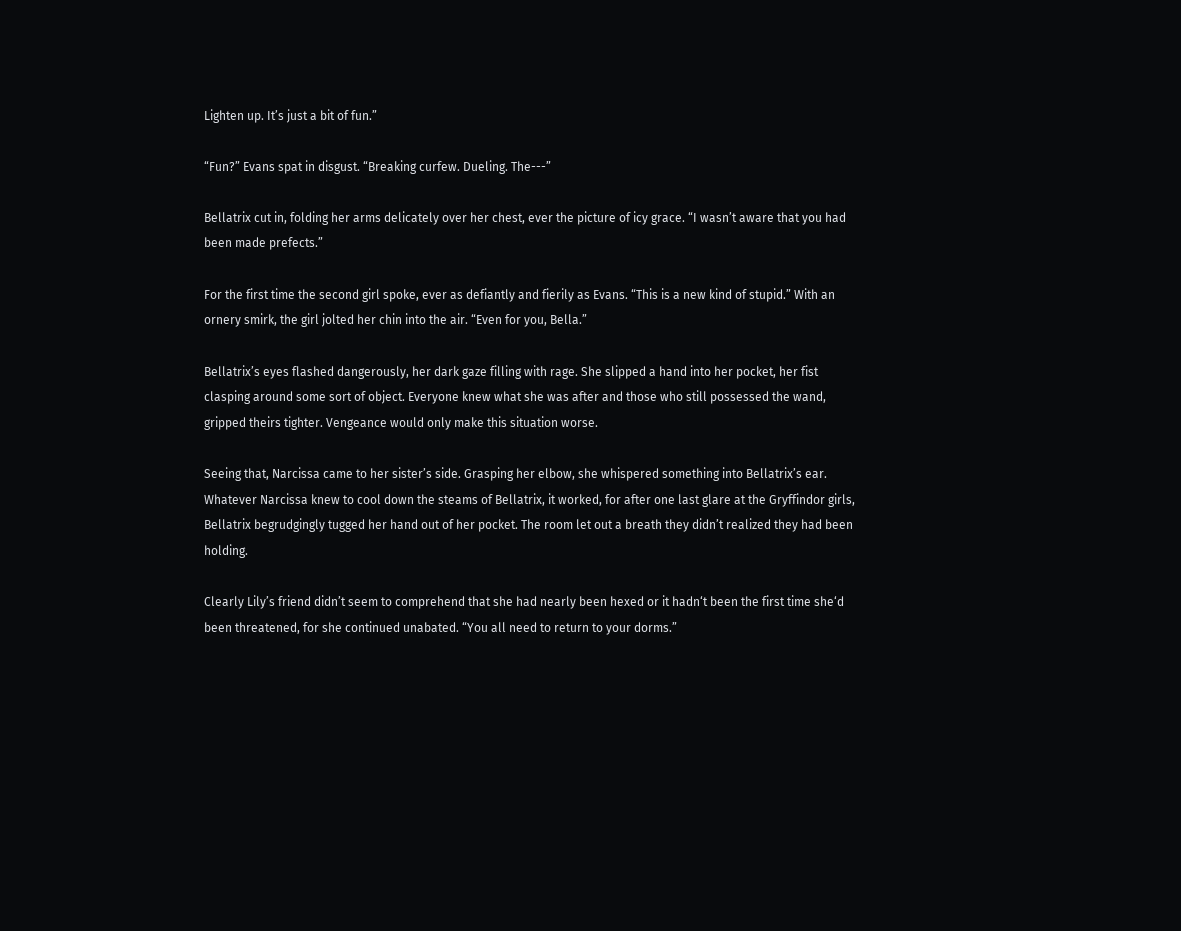Lighten up. It’s just a bit of fun.”

“Fun?” Evans spat in disgust. “Breaking curfew. Dueling. The---”

Bellatrix cut in, folding her arms delicately over her chest, ever the picture of icy grace. “I wasn’t aware that you had been made prefects.”

For the first time the second girl spoke, ever as defiantly and fierily as Evans. “This is a new kind of stupid.” With an ornery smirk, the girl jolted her chin into the air. “Even for you, Bella.”

Bellatrix’s eyes flashed dangerously, her dark gaze filling with rage. She slipped a hand into her pocket, her fist clasping around some sort of object. Everyone knew what she was after and those who still possessed the wand, gripped theirs tighter. Vengeance would only make this situation worse.

Seeing that, Narcissa came to her sister’s side. Grasping her elbow, she whispered something into Bellatrix’s ear. Whatever Narcissa knew to cool down the steams of Bellatrix, it worked, for after one last glare at the Gryffindor girls, Bellatrix begrudgingly tugged her hand out of her pocket. The room let out a breath they didn’t realized they had been holding.

Clearly Lily’s friend didn’t seem to comprehend that she had nearly been hexed or it hadn‘t been the first time she‘d been threatened, for she continued unabated. “You all need to return to your dorms.”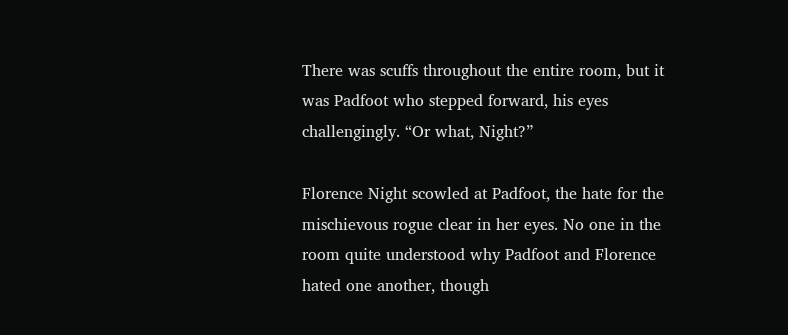There was scuffs throughout the entire room, but it was Padfoot who stepped forward, his eyes challengingly. “Or what, Night?”

Florence Night scowled at Padfoot, the hate for the mischievous rogue clear in her eyes. No one in the room quite understood why Padfoot and Florence hated one another, though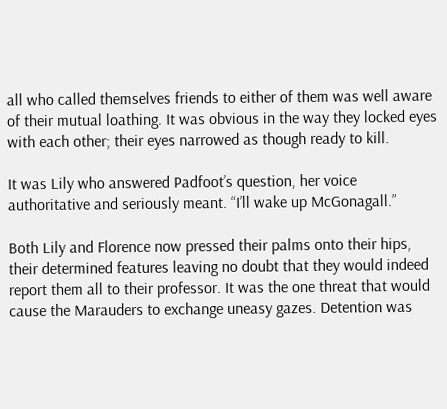all who called themselves friends to either of them was well aware of their mutual loathing. It was obvious in the way they locked eyes with each other; their eyes narrowed as though ready to kill.

It was Lily who answered Padfoot’s question, her voice authoritative and seriously meant. “I’ll wake up McGonagall.”

Both Lily and Florence now pressed their palms onto their hips, their determined features leaving no doubt that they would indeed report them all to their professor. It was the one threat that would cause the Marauders to exchange uneasy gazes. Detention was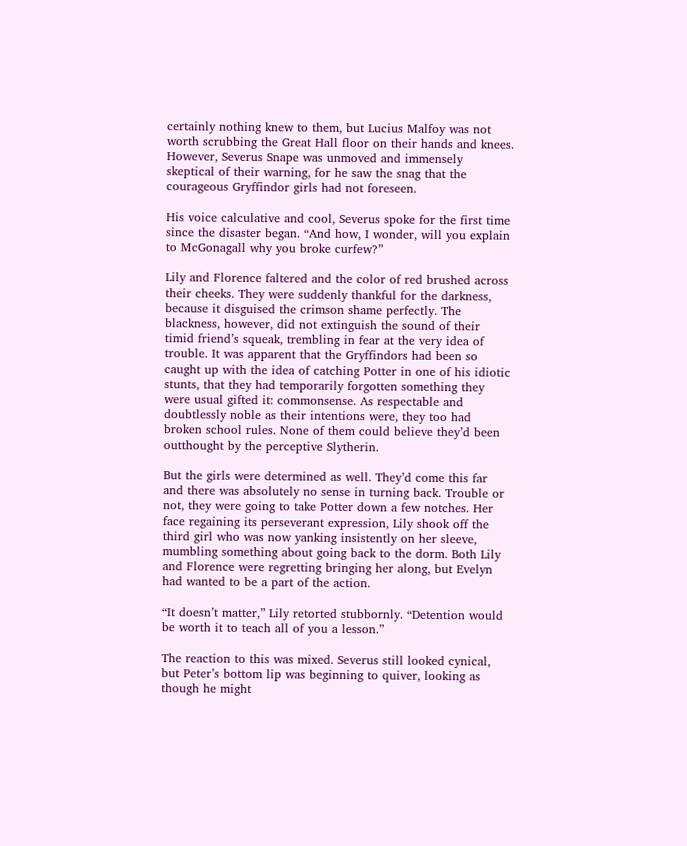certainly nothing knew to them, but Lucius Malfoy was not worth scrubbing the Great Hall floor on their hands and knees. However, Severus Snape was unmoved and immensely skeptical of their warning, for he saw the snag that the courageous Gryffindor girls had not foreseen.

His voice calculative and cool, Severus spoke for the first time since the disaster began. “And how, I wonder, will you explain to McGonagall why you broke curfew?”

Lily and Florence faltered and the color of red brushed across their cheeks. They were suddenly thankful for the darkness, because it disguised the crimson shame perfectly. The blackness, however, did not extinguish the sound of their timid friend’s squeak, trembling in fear at the very idea of trouble. It was apparent that the Gryffindors had been so caught up with the idea of catching Potter in one of his idiotic stunts, that they had temporarily forgotten something they were usual gifted it: commonsense. As respectable and doubtlessly noble as their intentions were, they too had broken school rules. None of them could believe they’d been outthought by the perceptive Slytherin.

But the girls were determined as well. They’d come this far and there was absolutely no sense in turning back. Trouble or not, they were going to take Potter down a few notches. Her face regaining its perseverant expression, Lily shook off the third girl who was now yanking insistently on her sleeve, mumbling something about going back to the dorm. Both Lily and Florence were regretting bringing her along, but Evelyn had wanted to be a part of the action.

“It doesn’t matter,” Lily retorted stubbornly. “Detention would be worth it to teach all of you a lesson.”

The reaction to this was mixed. Severus still looked cynical, but Peter’s bottom lip was beginning to quiver, looking as though he might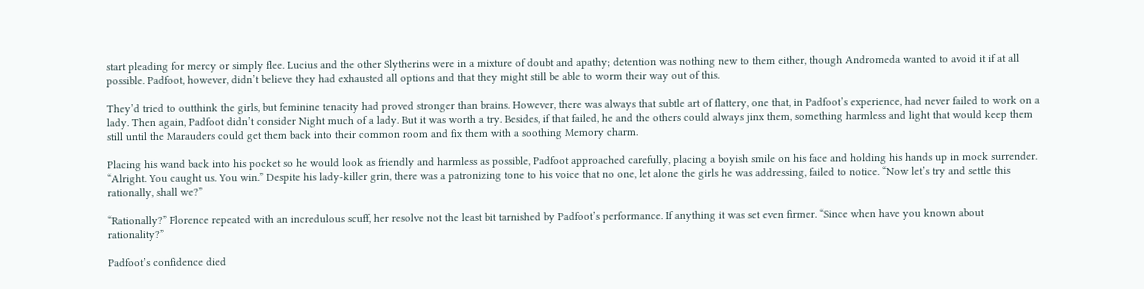start pleading for mercy or simply flee. Lucius and the other Slytherins were in a mixture of doubt and apathy; detention was nothing new to them either, though Andromeda wanted to avoid it if at all possible. Padfoot, however, didn’t believe they had exhausted all options and that they might still be able to worm their way out of this.

They’d tried to outthink the girls, but feminine tenacity had proved stronger than brains. However, there was always that subtle art of flattery, one that, in Padfoot’s experience, had never failed to work on a lady. Then again, Padfoot didn’t consider Night much of a lady. But it was worth a try. Besides, if that failed, he and the others could always jinx them, something harmless and light that would keep them still until the Marauders could get them back into their common room and fix them with a soothing Memory charm.

Placing his wand back into his pocket so he would look as friendly and harmless as possible, Padfoot approached carefully, placing a boyish smile on his face and holding his hands up in mock surrender. “Alright. You caught us. You win.” Despite his lady-killer grin, there was a patronizing tone to his voice that no one, let alone the girls he was addressing, failed to notice. “Now let’s try and settle this rationally, shall we?”

“Rationally?” Florence repeated with an incredulous scuff, her resolve not the least bit tarnished by Padfoot’s performance. If anything it was set even firmer. “Since when have you known about rationality?”

Padfoot’s confidence died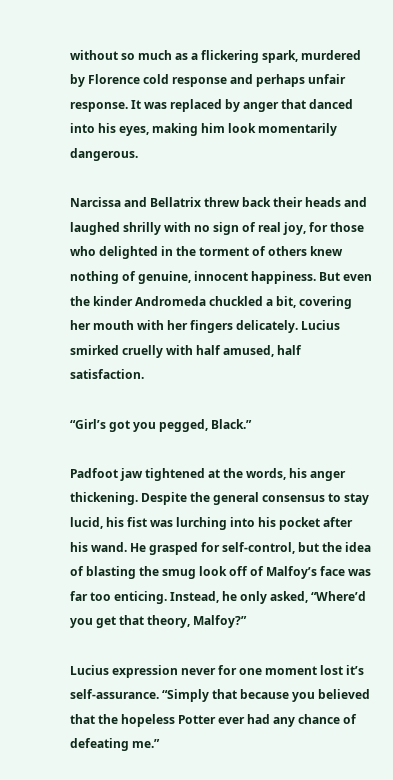without so much as a flickering spark, murdered by Florence cold response and perhaps unfair response. It was replaced by anger that danced into his eyes, making him look momentarily dangerous.

Narcissa and Bellatrix threw back their heads and laughed shrilly with no sign of real joy, for those who delighted in the torment of others knew nothing of genuine, innocent happiness. But even the kinder Andromeda chuckled a bit, covering her mouth with her fingers delicately. Lucius smirked cruelly with half amused, half satisfaction.

“Girl’s got you pegged, Black.”

Padfoot jaw tightened at the words, his anger thickening. Despite the general consensus to stay lucid, his fist was lurching into his pocket after his wand. He grasped for self-control, but the idea of blasting the smug look off of Malfoy’s face was far too enticing. Instead, he only asked, “Where’d you get that theory, Malfoy?”

Lucius expression never for one moment lost it’s self-assurance. “Simply that because you believed that the hopeless Potter ever had any chance of defeating me.”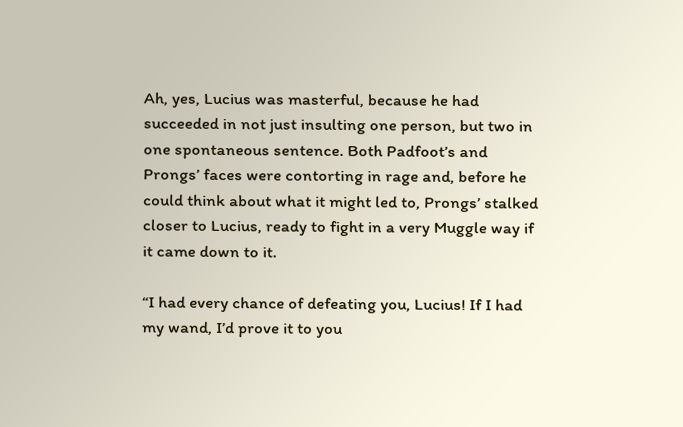Ah, yes, Lucius was masterful, because he had succeeded in not just insulting one person, but two in one spontaneous sentence. Both Padfoot’s and Prongs’ faces were contorting in rage and, before he could think about what it might led to, Prongs’ stalked closer to Lucius, ready to fight in a very Muggle way if it came down to it.

“I had every chance of defeating you, Lucius! If I had my wand, I’d prove it to you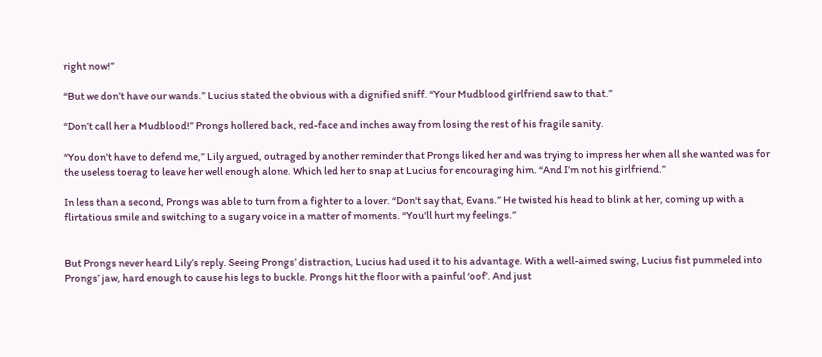right now!”

“But we don’t have our wands.” Lucius stated the obvious with a dignified sniff. “Your Mudblood girlfriend saw to that.”

“Don’t call her a Mudblood!” Prongs hollered back, red-face and inches away from losing the rest of his fragile sanity.

“You don’t have to defend me,” Lily argued, outraged by another reminder that Prongs liked her and was trying to impress her when all she wanted was for the useless toerag to leave her well enough alone. Which led her to snap at Lucius for encouraging him. “And I’m not his girlfriend.”

In less than a second, Prongs was able to turn from a fighter to a lover. “Don't say that, Evans.” He twisted his head to blink at her, coming up with a flirtatious smile and switching to a sugary voice in a matter of moments. “You'll hurt my feelings.”


But Prongs never heard Lily’s reply. Seeing Prongs’ distraction, Lucius had used it to his advantage. With a well-aimed swing, Lucius fist pummeled into Prongs’ jaw, hard enough to cause his legs to buckle. Prongs hit the floor with a painful ‘oof’. And just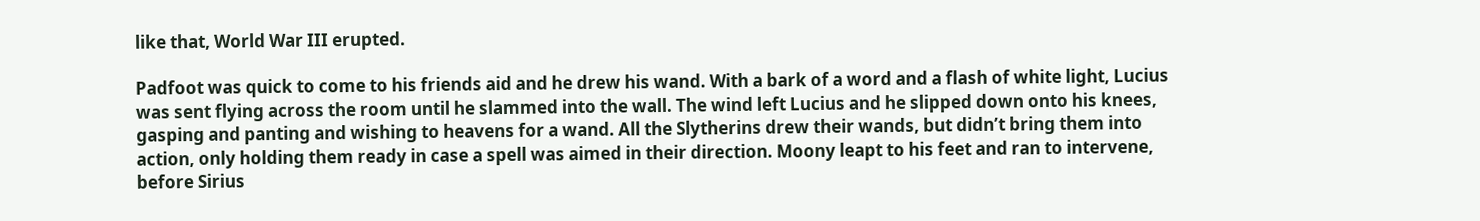like that, World War III erupted.

Padfoot was quick to come to his friends aid and he drew his wand. With a bark of a word and a flash of white light, Lucius was sent flying across the room until he slammed into the wall. The wind left Lucius and he slipped down onto his knees, gasping and panting and wishing to heavens for a wand. All the Slytherins drew their wands, but didn’t bring them into action, only holding them ready in case a spell was aimed in their direction. Moony leapt to his feet and ran to intervene, before Sirius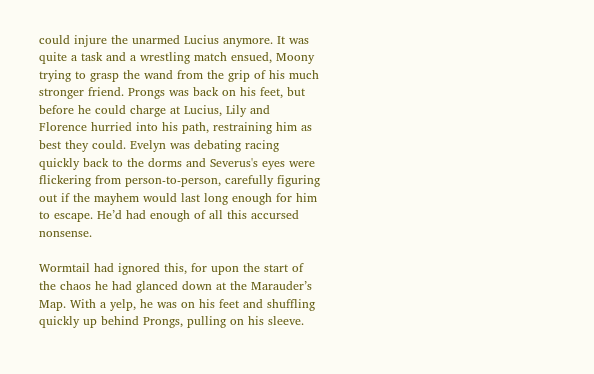could injure the unarmed Lucius anymore. It was quite a task and a wrestling match ensued, Moony trying to grasp the wand from the grip of his much stronger friend. Prongs was back on his feet, but before he could charge at Lucius, Lily and Florence hurried into his path, restraining him as best they could. Evelyn was debating racing quickly back to the dorms and Severus's eyes were flickering from person-to-person, carefully figuring out if the mayhem would last long enough for him to escape. He’d had enough of all this accursed nonsense.

Wormtail had ignored this, for upon the start of the chaos he had glanced down at the Marauder’s Map. With a yelp, he was on his feet and shuffling quickly up behind Prongs, pulling on his sleeve.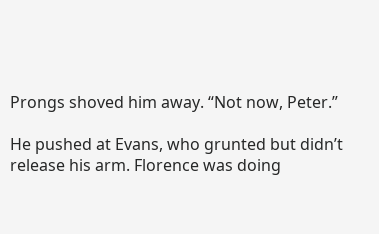Prongs shoved him away. “Not now, Peter.”

He pushed at Evans, who grunted but didn’t release his arm. Florence was doing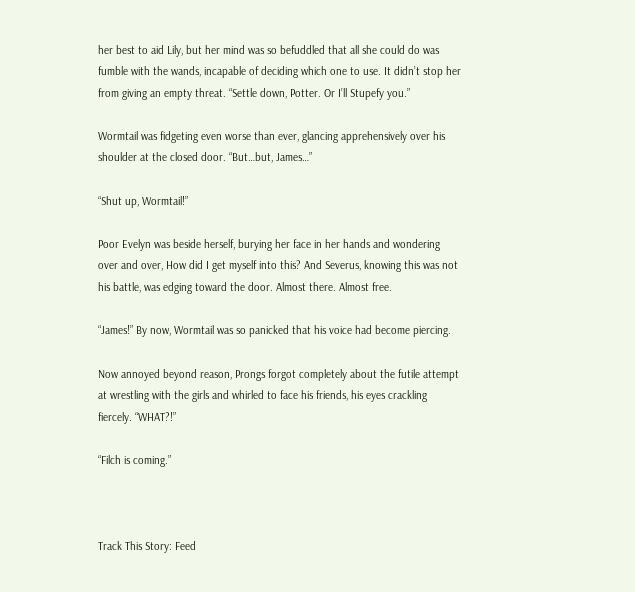her best to aid Lily, but her mind was so befuddled that all she could do was fumble with the wands, incapable of deciding which one to use. It didn’t stop her from giving an empty threat. “Settle down, Potter. Or I’ll Stupefy you.”

Wormtail was fidgeting even worse than ever, glancing apprehensively over his shoulder at the closed door. “But…but, James…”

“Shut up, Wormtail!”

Poor Evelyn was beside herself, burying her face in her hands and wondering over and over, How did I get myself into this? And Severus, knowing this was not his battle, was edging toward the door. Almost there. Almost free.

“James!” By now, Wormtail was so panicked that his voice had become piercing.

Now annoyed beyond reason, Prongs forgot completely about the futile attempt at wrestling with the girls and whirled to face his friends, his eyes crackling fiercely. “WHAT?!”

“Filch is coming.”



Track This Story: Feed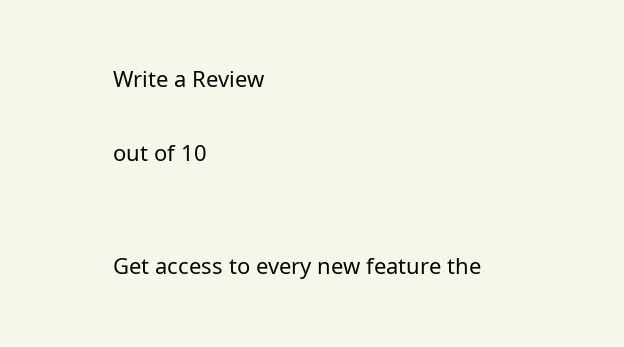Write a Review

out of 10


Get access to every new feature the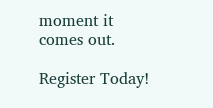moment it comes out.

Register Today!